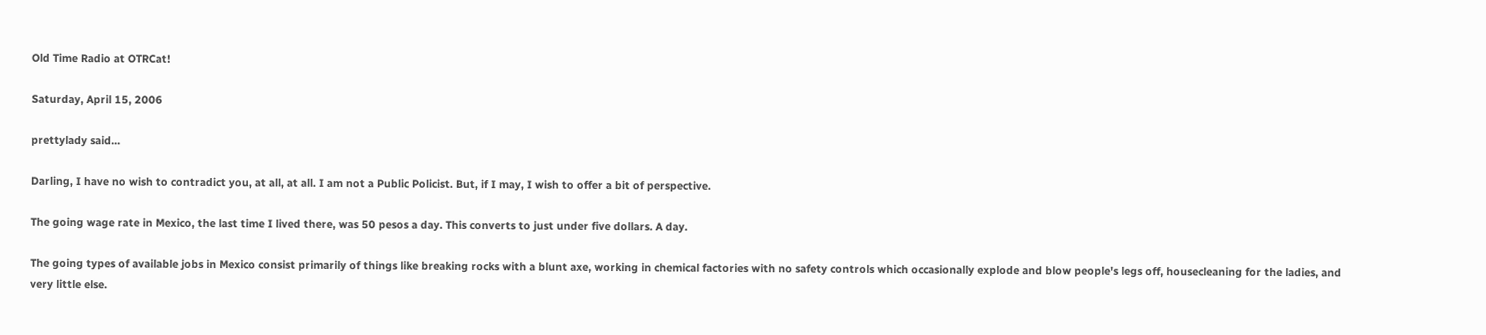Old Time Radio at OTRCat!

Saturday, April 15, 2006

prettylady said...

Darling, I have no wish to contradict you, at all, at all. I am not a Public Policist. But, if I may, I wish to offer a bit of perspective.

The going wage rate in Mexico, the last time I lived there, was 50 pesos a day. This converts to just under five dollars. A day.

The going types of available jobs in Mexico consist primarily of things like breaking rocks with a blunt axe, working in chemical factories with no safety controls which occasionally explode and blow people's legs off, housecleaning for the ladies, and very little else.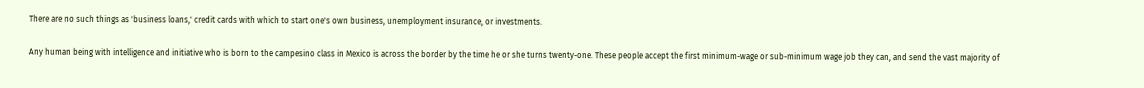There are no such things as 'business loans,' credit cards with which to start one's own business, unemployment insurance, or investments.

Any human being with intelligence and initiative who is born to the campesino class in Mexico is across the border by the time he or she turns twenty-one. These people accept the first minimum-wage or sub-minimum wage job they can, and send the vast majority of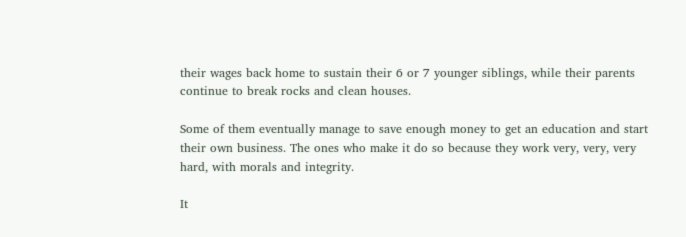their wages back home to sustain their 6 or 7 younger siblings, while their parents continue to break rocks and clean houses.

Some of them eventually manage to save enough money to get an education and start their own business. The ones who make it do so because they work very, very, very hard, with morals and integrity.

It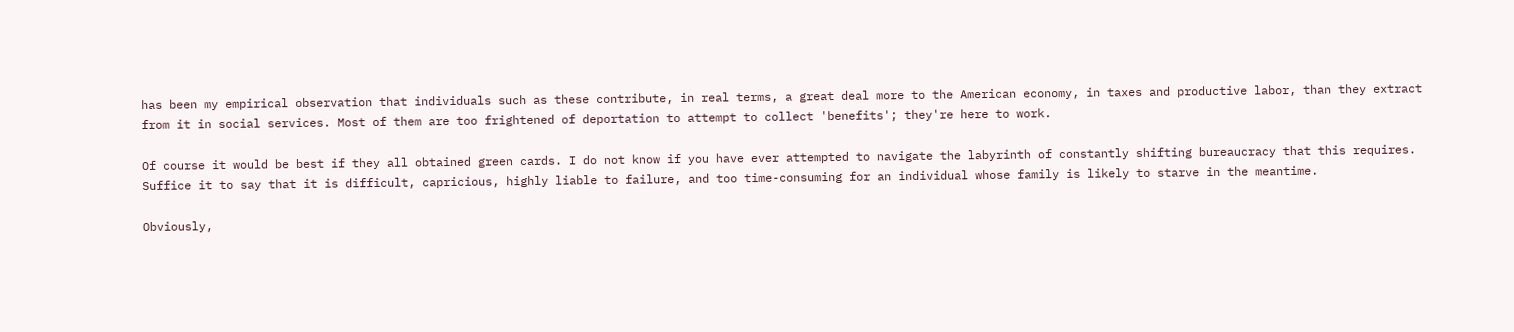has been my empirical observation that individuals such as these contribute, in real terms, a great deal more to the American economy, in taxes and productive labor, than they extract from it in social services. Most of them are too frightened of deportation to attempt to collect 'benefits'; they're here to work.

Of course it would be best if they all obtained green cards. I do not know if you have ever attempted to navigate the labyrinth of constantly shifting bureaucracy that this requires. Suffice it to say that it is difficult, capricious, highly liable to failure, and too time-consuming for an individual whose family is likely to starve in the meantime.

Obviously,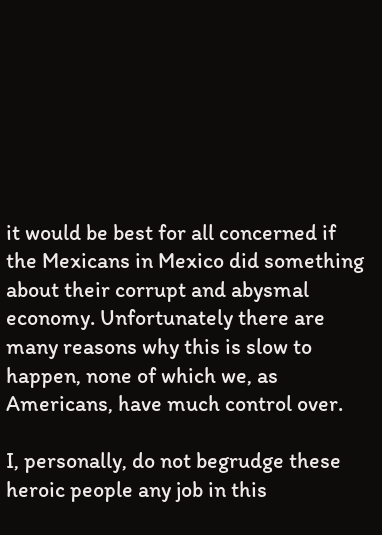it would be best for all concerned if the Mexicans in Mexico did something about their corrupt and abysmal economy. Unfortunately there are many reasons why this is slow to happen, none of which we, as Americans, have much control over.

I, personally, do not begrudge these heroic people any job in this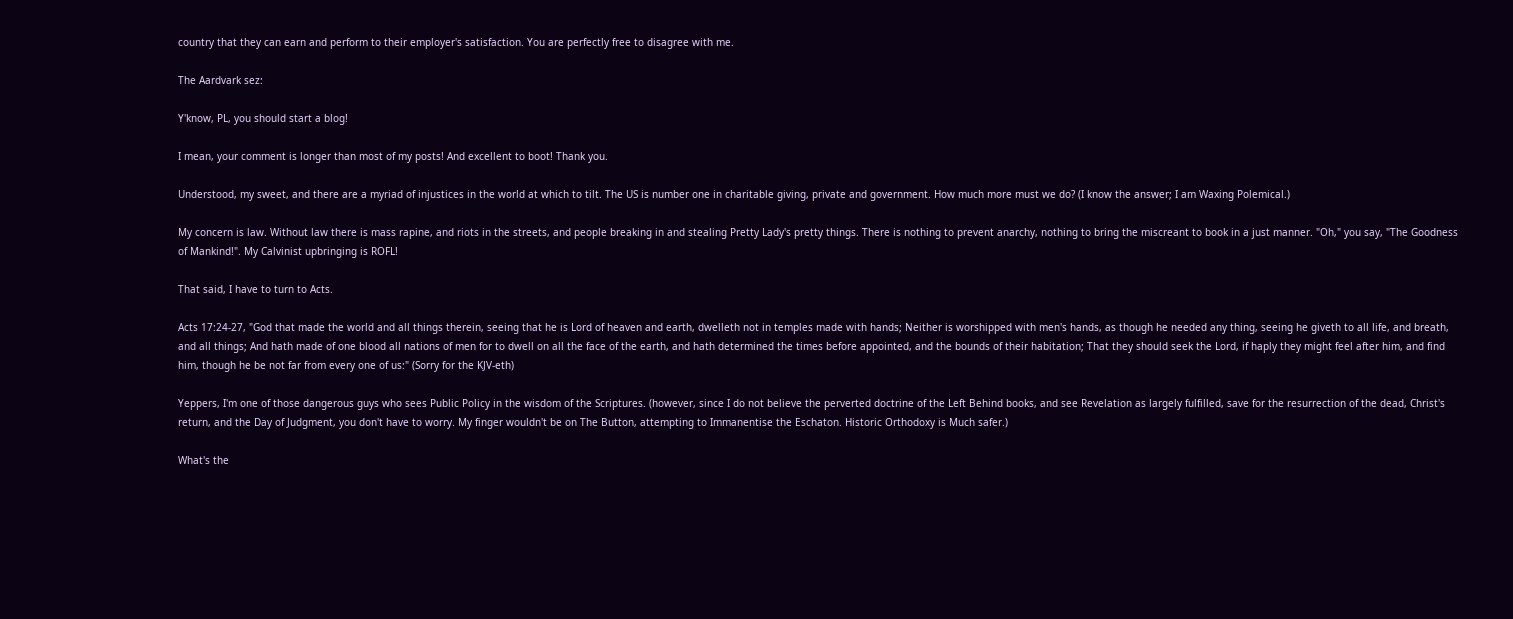country that they can earn and perform to their employer's satisfaction. You are perfectly free to disagree with me.

The Aardvark sez:

Y'know, PL, you should start a blog!

I mean, your comment is longer than most of my posts! And excellent to boot! Thank you.

Understood, my sweet, and there are a myriad of injustices in the world at which to tilt. The US is number one in charitable giving, private and government. How much more must we do? (I know the answer; I am Waxing Polemical.)

My concern is law. Without law there is mass rapine, and riots in the streets, and people breaking in and stealing Pretty Lady's pretty things. There is nothing to prevent anarchy, nothing to bring the miscreant to book in a just manner. "Oh," you say, "The Goodness of Mankind!". My Calvinist upbringing is ROFL!

That said, I have to turn to Acts.

Acts 17:24-27, "God that made the world and all things therein, seeing that he is Lord of heaven and earth, dwelleth not in temples made with hands; Neither is worshipped with men's hands, as though he needed any thing, seeing he giveth to all life, and breath, and all things; And hath made of one blood all nations of men for to dwell on all the face of the earth, and hath determined the times before appointed, and the bounds of their habitation; That they should seek the Lord, if haply they might feel after him, and find him, though he be not far from every one of us:" (Sorry for the KJV-eth)

Yeppers, I'm one of those dangerous guys who sees Public Policy in the wisdom of the Scriptures. (however, since I do not believe the perverted doctrine of the Left Behind books, and see Revelation as largely fulfilled, save for the resurrection of the dead, Christ's return, and the Day of Judgment, you don't have to worry. My finger wouldn't be on The Button, attempting to Immanentise the Eschaton. Historic Orthodoxy is Much safer.)

What's the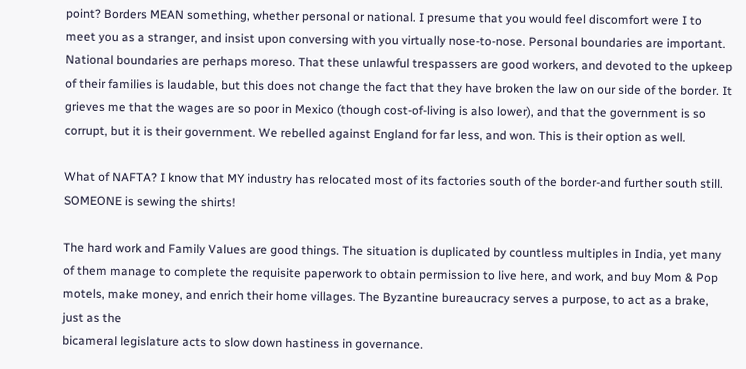point? Borders MEAN something, whether personal or national. I presume that you would feel discomfort were I to meet you as a stranger, and insist upon conversing with you virtually nose-to-nose. Personal boundaries are important. National boundaries are perhaps moreso. That these unlawful trespassers are good workers, and devoted to the upkeep of their families is laudable, but this does not change the fact that they have broken the law on our side of the border. It grieves me that the wages are so poor in Mexico (though cost-of-living is also lower), and that the government is so corrupt, but it is their government. We rebelled against England for far less, and won. This is their option as well.

What of NAFTA? I know that MY industry has relocated most of its factories south of the border-and further south still. SOMEONE is sewing the shirts!

The hard work and Family Values are good things. The situation is duplicated by countless multiples in India, yet many of them manage to complete the requisite paperwork to obtain permission to live here, and work, and buy Mom & Pop motels, make money, and enrich their home villages. The Byzantine bureaucracy serves a purpose, to act as a brake, just as the
bicameral legislature acts to slow down hastiness in governance.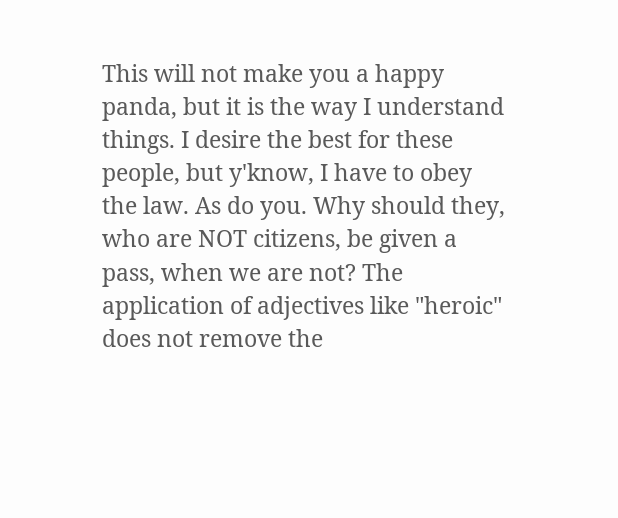This will not make you a happy panda, but it is the way I understand things. I desire the best for these people, but y'know, I have to obey the law. As do you. Why should they, who are NOT citizens, be given a pass, when we are not? The application of adjectives like "heroic" does not remove the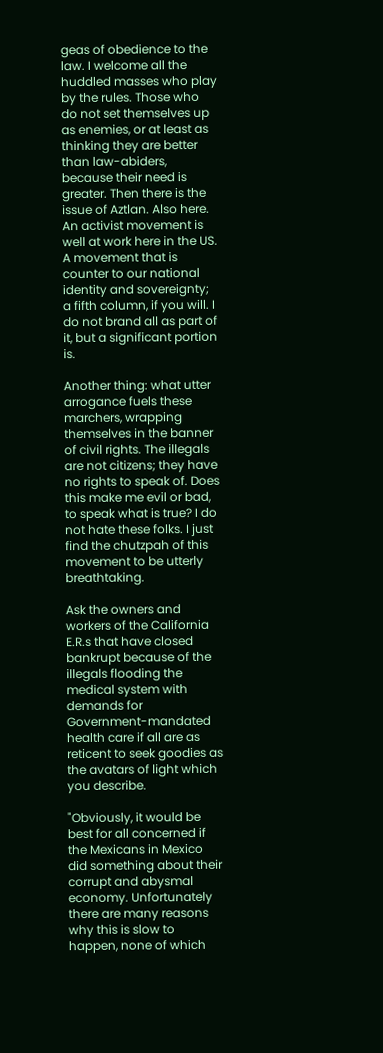geas of obedience to the law. I welcome all the huddled masses who play by the rules. Those who do not set themselves up as enemies, or at least as thinking they are better than law-abiders, because their need is greater. Then there is the issue of Aztlan. Also here.
An activist movement is well at work here in the US. A movement that is counter to our national identity and sovereignty; a fifth column, if you will. I do not brand all as part of it, but a significant portion is.

Another thing: what utter arrogance fuels these marchers, wrapping themselves in the banner of civil rights. The illegals are not citizens; they have no rights to speak of. Does this make me evil or bad, to speak what is true? I do not hate these folks. I just find the chutzpah of this movement to be utterly breathtaking.

Ask the owners and workers of the California E.R.s that have closed bankrupt because of the illegals flooding the medical system with demands for Government-mandated health care if all are as reticent to seek goodies as the avatars of light which you describe.

"Obviously, it would be best for all concerned if the Mexicans in Mexico did something about their corrupt and abysmal economy. Unfortunately there are many reasons why this is slow to happen, none of which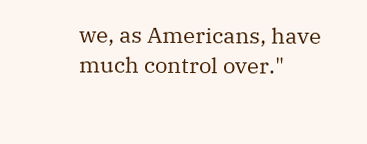we, as Americans, have much control over."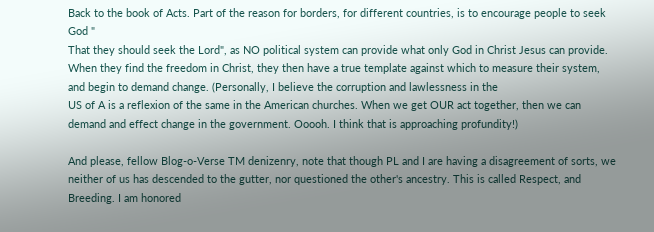Back to the book of Acts. Part of the reason for borders, for different countries, is to encourage people to seek God "
That they should seek the Lord", as NO political system can provide what only God in Christ Jesus can provide. When they find the freedom in Christ, they then have a true template against which to measure their system, and begin to demand change. (Personally, I believe the corruption and lawlessness in the
US of A is a reflexion of the same in the American churches. When we get OUR act together, then we can demand and effect change in the government. Ooooh. I think that is approaching profundity!)

And please, fellow Blog-o-Verse TM denizenry, note that though PL and I are having a disagreement of sorts, we neither of us has descended to the gutter, nor questioned the other's ancestry. This is called Respect, and Breeding. I am honored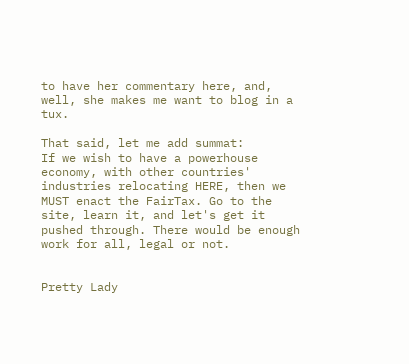to have her commentary here, and, well, she makes me want to blog in a tux.

That said, let me add summat:
If we wish to have a powerhouse economy, with other countries' industries relocating HERE, then we MUST enact the FairTax. Go to the site, learn it, and let's get it pushed through. There would be enough work for all, legal or not.


Pretty Lady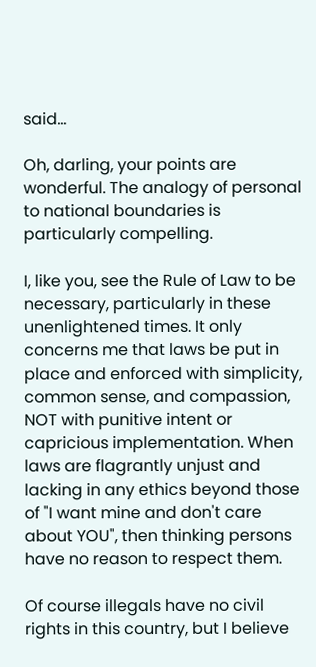said...

Oh, darling, your points are wonderful. The analogy of personal to national boundaries is particularly compelling.

I, like you, see the Rule of Law to be necessary, particularly in these unenlightened times. It only concerns me that laws be put in place and enforced with simplicity, common sense, and compassion, NOT with punitive intent or capricious implementation. When laws are flagrantly unjust and lacking in any ethics beyond those of "I want mine and don't care about YOU", then thinking persons have no reason to respect them.

Of course illegals have no civil rights in this country, but I believe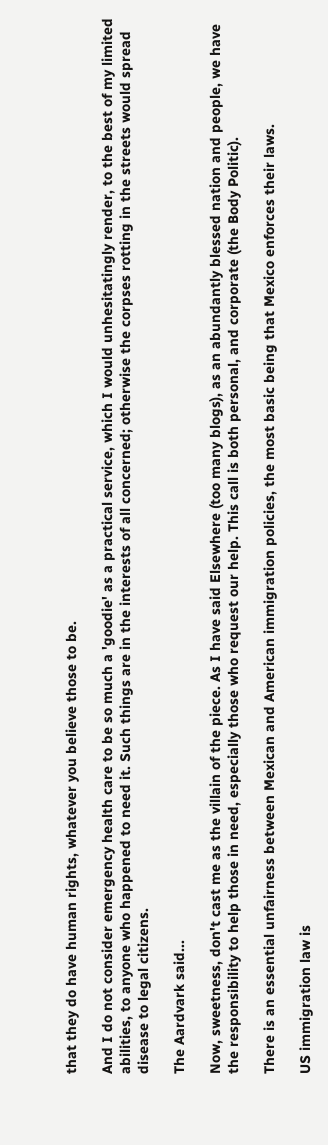that they do have human rights, whatever you believe those to be.

And I do not consider emergency health care to be so much a 'goodie' as a practical service, which I would unhesitatingly render, to the best of my limited abilities, to anyone who happened to need it. Such things are in the interests of all concerned; otherwise the corpses rotting in the streets would spread disease to legal citizens.

The Aardvark said...

Now, sweetness, don't cast me as the villain of the piece. As I have said Elsewhere (too many blogs), as an abundantly blessed nation and people, we have the responsibility to help those in need, especially those who request our help. This call is both personal, and corporate (the Body Politic).

There is an essential unfairness between Mexican and American immigration policies, the most basic being that Mexico enforces their laws.

US immigration law is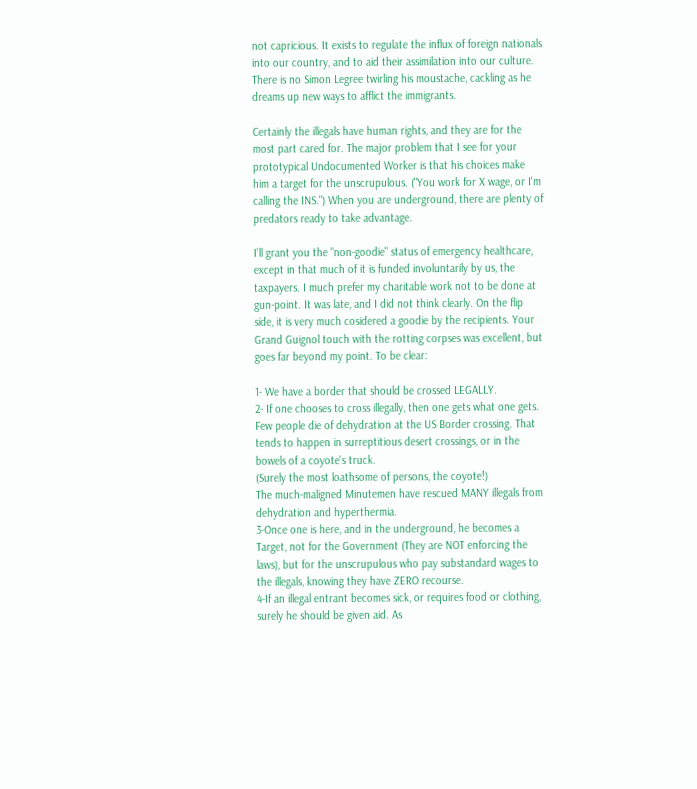not capricious. It exists to regulate the influx of foreign nationals into our country, and to aid their assimilation into our culture. There is no Simon Legree twirling his moustache, cackling as he dreams up new ways to afflict the immigrants.

Certainly the illegals have human rights, and they are for the most part cared for. The major problem that I see for your prototypical Undocumented Worker is that his choices make him a target for the unscrupulous. ("You work for X wage, or I'm calling the INS.") When you are underground, there are plenty of predators ready to take advantage.

I'll grant you the "non-goodie" status of emergency healthcare, except in that much of it is funded involuntarily by us, the taxpayers. I much prefer my charitable work not to be done at gun-point. It was late, and I did not think clearly. On the flip side, it is very much cosidered a goodie by the recipients. Your Grand Guignol touch with the rotting corpses was excellent, but goes far beyond my point. To be clear:

1- We have a border that should be crossed LEGALLY.
2- If one chooses to cross illegally, then one gets what one gets. Few people die of dehydration at the US Border crossing. That tends to happen in surreptitious desert crossings, or in the bowels of a coyote's truck.
(Surely the most loathsome of persons, the coyote!)
The much-maligned Minutemen have rescued MANY illegals from dehydration and hyperthermia.
3-Once one is here, and in the underground, he becomes a Target, not for the Government (They are NOT enforcing the laws), but for the unscrupulous who pay substandard wages to the illegals, knowing they have ZERO recourse.
4-If an illegal entrant becomes sick, or requires food or clothing, surely he should be given aid. As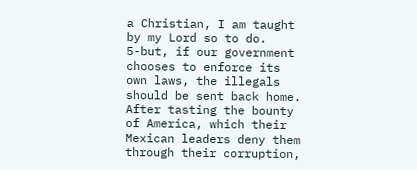a Christian, I am taught by my Lord so to do.
5-but, if our government chooses to enforce its own laws, the illegals should be sent back home. After tasting the bounty of America, which their Mexican leaders deny them through their corruption,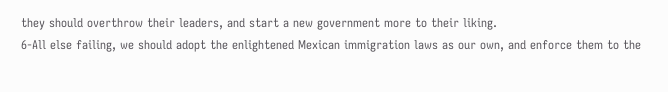they should overthrow their leaders, and start a new government more to their liking.
6-All else failing, we should adopt the enlightened Mexican immigration laws as our own, and enforce them to the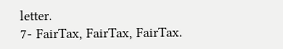letter.
7- FairTax, FairTax, FairTax.